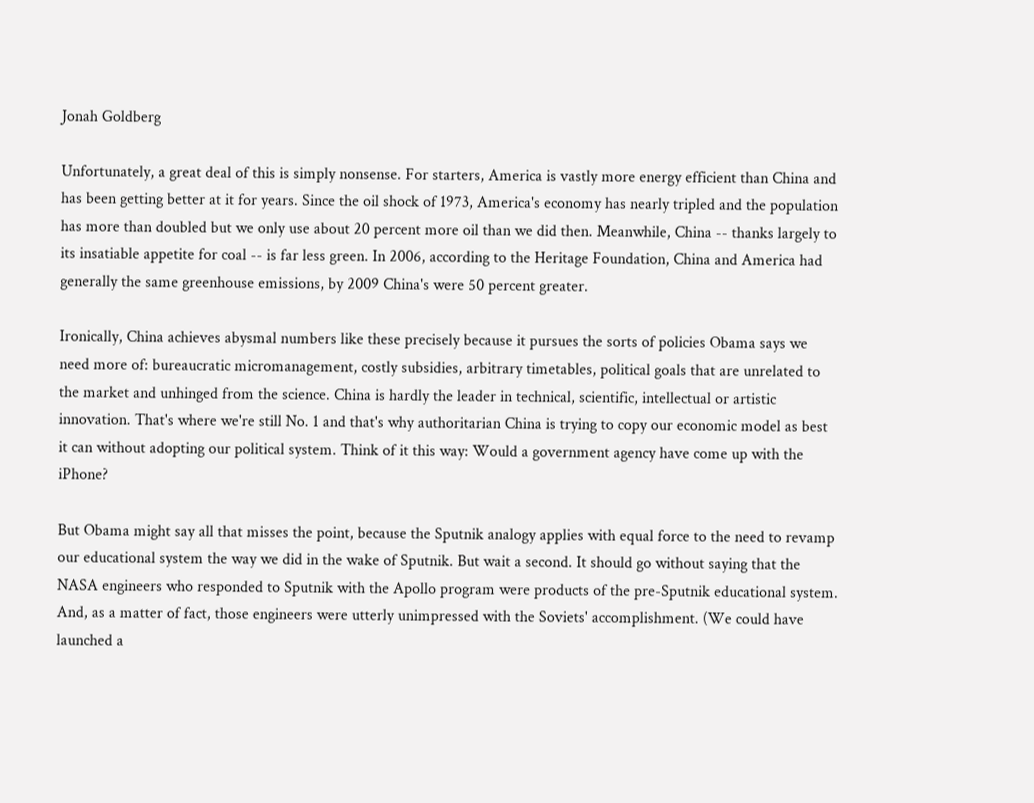Jonah Goldberg

Unfortunately, a great deal of this is simply nonsense. For starters, America is vastly more energy efficient than China and has been getting better at it for years. Since the oil shock of 1973, America's economy has nearly tripled and the population has more than doubled but we only use about 20 percent more oil than we did then. Meanwhile, China -- thanks largely to its insatiable appetite for coal -- is far less green. In 2006, according to the Heritage Foundation, China and America had generally the same greenhouse emissions, by 2009 China's were 50 percent greater.

Ironically, China achieves abysmal numbers like these precisely because it pursues the sorts of policies Obama says we need more of: bureaucratic micromanagement, costly subsidies, arbitrary timetables, political goals that are unrelated to the market and unhinged from the science. China is hardly the leader in technical, scientific, intellectual or artistic innovation. That's where we're still No. 1 and that's why authoritarian China is trying to copy our economic model as best it can without adopting our political system. Think of it this way: Would a government agency have come up with the iPhone?

But Obama might say all that misses the point, because the Sputnik analogy applies with equal force to the need to revamp our educational system the way we did in the wake of Sputnik. But wait a second. It should go without saying that the NASA engineers who responded to Sputnik with the Apollo program were products of the pre-Sputnik educational system. And, as a matter of fact, those engineers were utterly unimpressed with the Soviets' accomplishment. (We could have launched a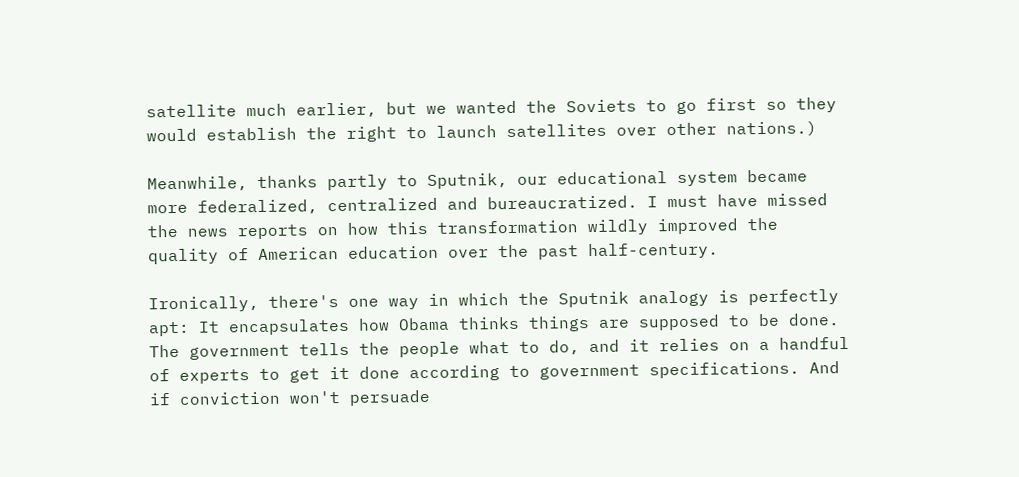satellite much earlier, but we wanted the Soviets to go first so they would establish the right to launch satellites over other nations.)

Meanwhile, thanks partly to Sputnik, our educational system became more federalized, centralized and bureaucratized. I must have missed the news reports on how this transformation wildly improved the quality of American education over the past half-century.

Ironically, there's one way in which the Sputnik analogy is perfectly apt: It encapsulates how Obama thinks things are supposed to be done. The government tells the people what to do, and it relies on a handful of experts to get it done according to government specifications. And if conviction won't persuade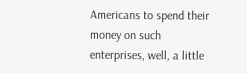Americans to spend their money on such enterprises, well, a little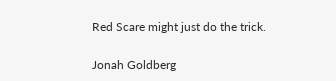Red Scare might just do the trick.

Jonah Goldberg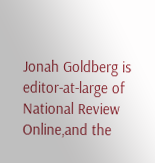Jonah Goldberg is editor-at-large of National Review Online,and the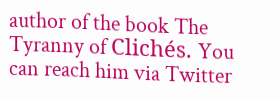author of the book The Tyranny of Clichés. You can reach him via Twitter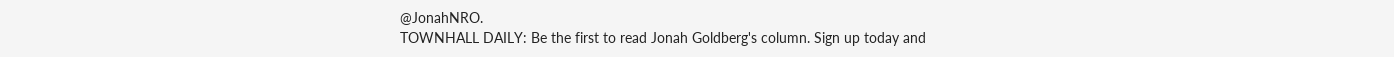@JonahNRO.
TOWNHALL DAILY: Be the first to read Jonah Goldberg's column. Sign up today and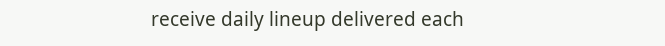receive daily lineup delivered each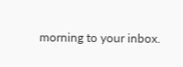morning to your inbox.